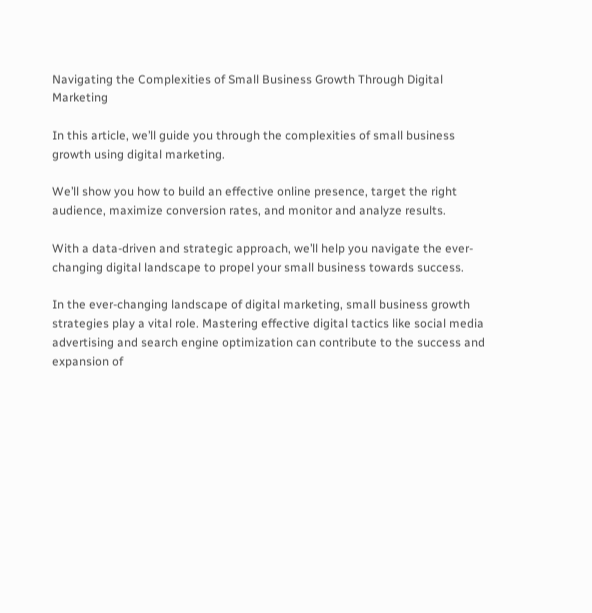Navigating the Complexities of Small Business Growth Through Digital Marketing

In this article, we’ll guide you through the complexities of small business growth using digital marketing.

We’ll show you how to build an effective online presence, target the right audience, maximize conversion rates, and monitor and analyze results.

With a data-driven and strategic approach, we’ll help you navigate the ever-changing digital landscape to propel your small business towards success.

In the ever-changing landscape of digital marketing, small business growth strategies play a vital role. Mastering effective digital tactics like social media advertising and search engine optimization can contribute to the success and expansion of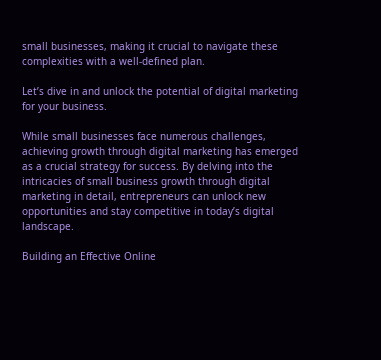small businesses, making it crucial to navigate these complexities with a well-defined plan.

Let’s dive in and unlock the potential of digital marketing for your business.

While small businesses face numerous challenges, achieving growth through digital marketing has emerged as a crucial strategy for success. By delving into the intricacies of small business growth through digital marketing in detail, entrepreneurs can unlock new opportunities and stay competitive in today’s digital landscape.

Building an Effective Online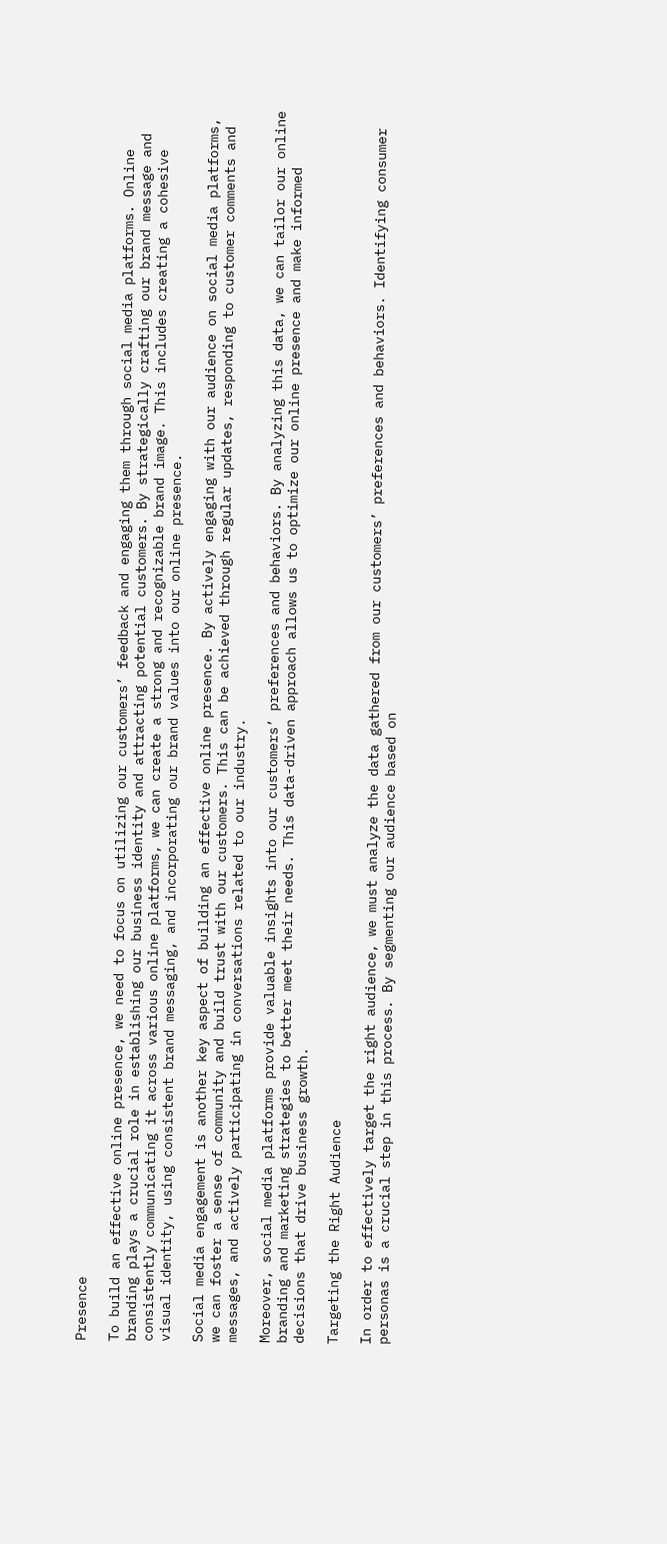Presence

To build an effective online presence, we need to focus on utilizing our customers’ feedback and engaging them through social media platforms. Online branding plays a crucial role in establishing our business identity and attracting potential customers. By strategically crafting our brand message and consistently communicating it across various online platforms, we can create a strong and recognizable brand image. This includes creating a cohesive visual identity, using consistent brand messaging, and incorporating our brand values into our online presence.

Social media engagement is another key aspect of building an effective online presence. By actively engaging with our audience on social media platforms, we can foster a sense of community and build trust with our customers. This can be achieved through regular updates, responding to customer comments and messages, and actively participating in conversations related to our industry.

Moreover, social media platforms provide valuable insights into our customers’ preferences and behaviors. By analyzing this data, we can tailor our online branding and marketing strategies to better meet their needs. This data-driven approach allows us to optimize our online presence and make informed decisions that drive business growth.

Targeting the Right Audience

In order to effectively target the right audience, we must analyze the data gathered from our customers’ preferences and behaviors. Identifying consumer personas is a crucial step in this process. By segmenting our audience based on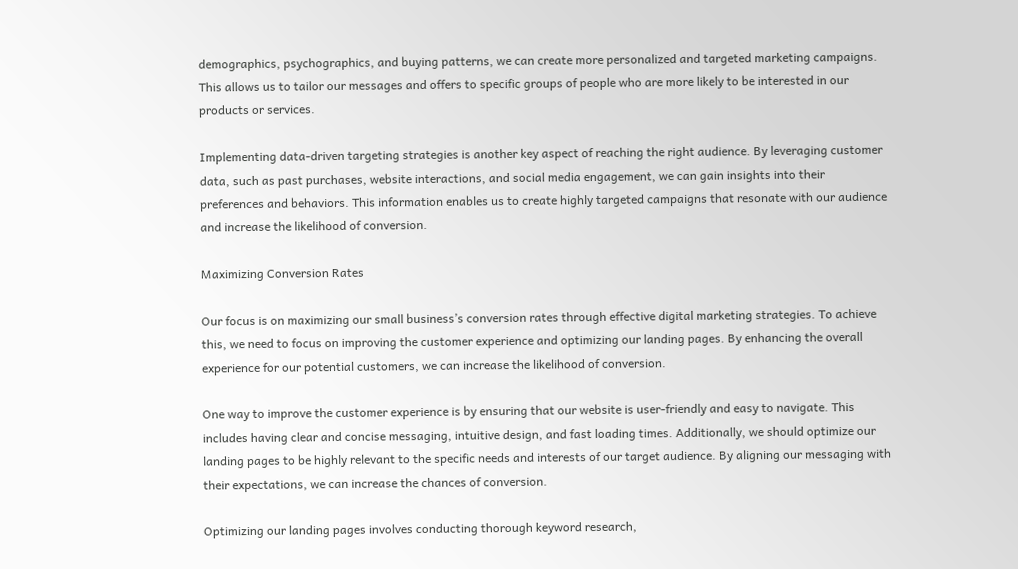demographics, psychographics, and buying patterns, we can create more personalized and targeted marketing campaigns. This allows us to tailor our messages and offers to specific groups of people who are more likely to be interested in our products or services.

Implementing data-driven targeting strategies is another key aspect of reaching the right audience. By leveraging customer data, such as past purchases, website interactions, and social media engagement, we can gain insights into their preferences and behaviors. This information enables us to create highly targeted campaigns that resonate with our audience and increase the likelihood of conversion.

Maximizing Conversion Rates

Our focus is on maximizing our small business’s conversion rates through effective digital marketing strategies. To achieve this, we need to focus on improving the customer experience and optimizing our landing pages. By enhancing the overall experience for our potential customers, we can increase the likelihood of conversion.

One way to improve the customer experience is by ensuring that our website is user-friendly and easy to navigate. This includes having clear and concise messaging, intuitive design, and fast loading times. Additionally, we should optimize our landing pages to be highly relevant to the specific needs and interests of our target audience. By aligning our messaging with their expectations, we can increase the chances of conversion.

Optimizing our landing pages involves conducting thorough keyword research,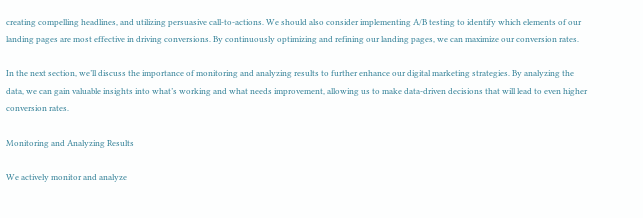creating compelling headlines, and utilizing persuasive call-to-actions. We should also consider implementing A/B testing to identify which elements of our landing pages are most effective in driving conversions. By continuously optimizing and refining our landing pages, we can maximize our conversion rates.

In the next section, we’ll discuss the importance of monitoring and analyzing results to further enhance our digital marketing strategies. By analyzing the data, we can gain valuable insights into what’s working and what needs improvement, allowing us to make data-driven decisions that will lead to even higher conversion rates.

Monitoring and Analyzing Results

We actively monitor and analyze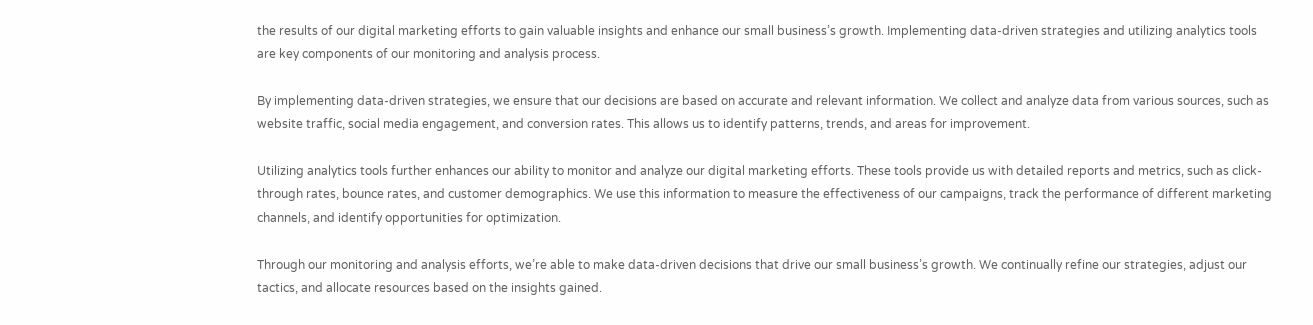the results of our digital marketing efforts to gain valuable insights and enhance our small business’s growth. Implementing data-driven strategies and utilizing analytics tools are key components of our monitoring and analysis process.

By implementing data-driven strategies, we ensure that our decisions are based on accurate and relevant information. We collect and analyze data from various sources, such as website traffic, social media engagement, and conversion rates. This allows us to identify patterns, trends, and areas for improvement.

Utilizing analytics tools further enhances our ability to monitor and analyze our digital marketing efforts. These tools provide us with detailed reports and metrics, such as click-through rates, bounce rates, and customer demographics. We use this information to measure the effectiveness of our campaigns, track the performance of different marketing channels, and identify opportunities for optimization.

Through our monitoring and analysis efforts, we’re able to make data-driven decisions that drive our small business’s growth. We continually refine our strategies, adjust our tactics, and allocate resources based on the insights gained.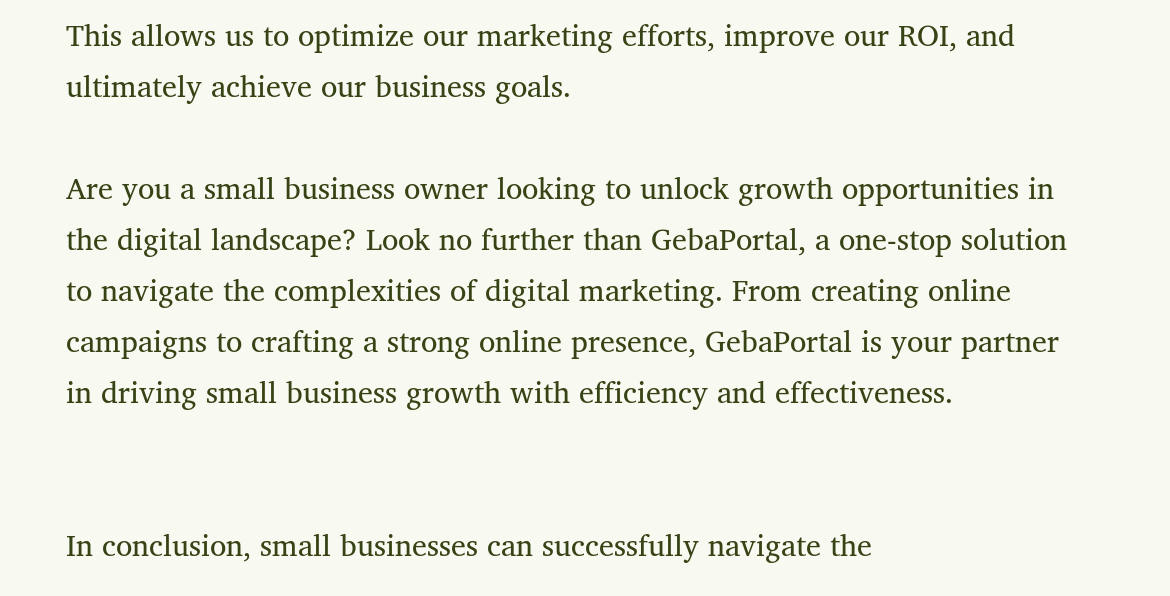This allows us to optimize our marketing efforts, improve our ROI, and ultimately achieve our business goals.

Are you a small business owner looking to unlock growth opportunities in the digital landscape? Look no further than GebaPortal, a one-stop solution to navigate the complexities of digital marketing. From creating online campaigns to crafting a strong online presence, GebaPortal is your partner in driving small business growth with efficiency and effectiveness.


In conclusion, small businesses can successfully navigate the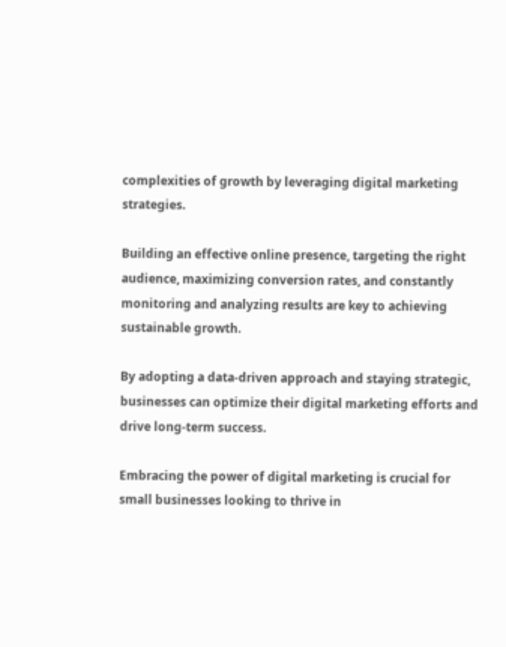complexities of growth by leveraging digital marketing strategies.

Building an effective online presence, targeting the right audience, maximizing conversion rates, and constantly monitoring and analyzing results are key to achieving sustainable growth.

By adopting a data-driven approach and staying strategic, businesses can optimize their digital marketing efforts and drive long-term success.

Embracing the power of digital marketing is crucial for small businesses looking to thrive in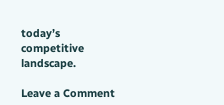today’s competitive landscape.

Leave a Comment